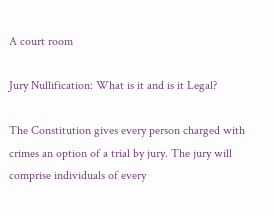A court room

Jury Nullification: What is it and is it Legal?

The Constitution gives every person charged with crimes an option of a trial by jury. The jury will comprise individuals of every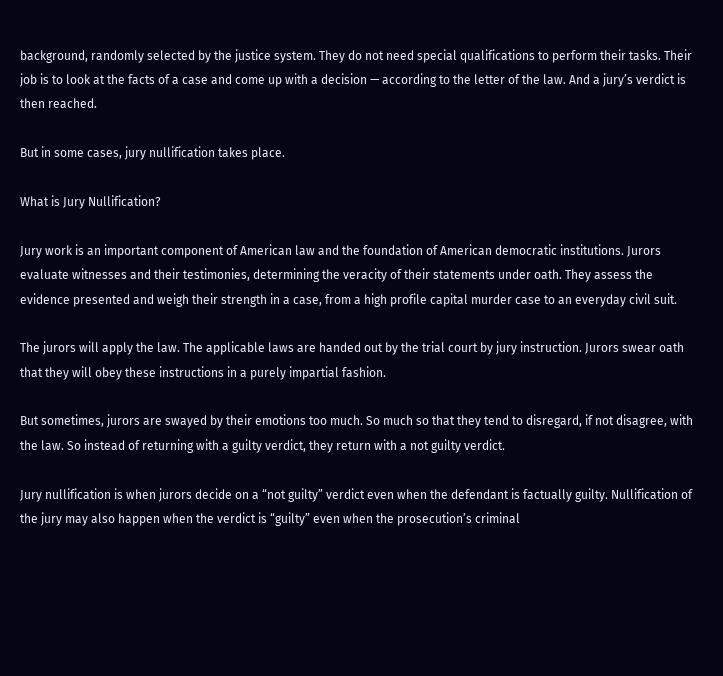background, randomly selected by the justice system. They do not need special qualifications to perform their tasks. Their job is to look at the facts of a case and come up with a decision — according to the letter of the law. And a jury’s verdict is then reached.

But in some cases, jury nullification takes place.

What is Jury Nullification?

Jury work is an important component of American law and the foundation of American democratic institutions. Jurors evaluate witnesses and their testimonies, determining the veracity of their statements under oath. They assess the evidence presented and weigh their strength in a case, from a high profile capital murder case to an everyday civil suit.

The jurors will apply the law. The applicable laws are handed out by the trial court by jury instruction. Jurors swear oath that they will obey these instructions in a purely impartial fashion.

But sometimes, jurors are swayed by their emotions too much. So much so that they tend to disregard, if not disagree, with the law. So instead of returning with a guilty verdict, they return with a not guilty verdict.

Jury nullification is when jurors decide on a “not guilty” verdict even when the defendant is factually guilty. Nullification of the jury may also happen when the verdict is “guilty” even when the prosecution’s criminal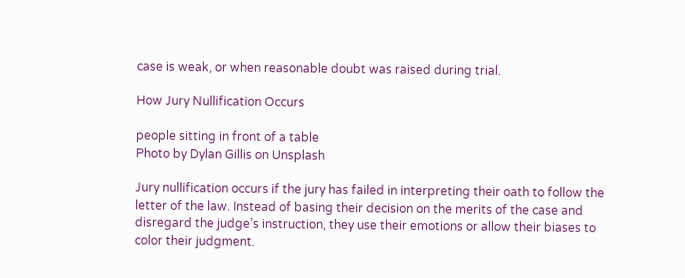case is weak, or when reasonable doubt was raised during trial.

How Jury Nullification Occurs

people sitting in front of a table
Photo by Dylan Gillis on Unsplash

Jury nullification occurs if the jury has failed in interpreting their oath to follow the letter of the law. Instead of basing their decision on the merits of the case and disregard the judge’s instruction, they use their emotions or allow their biases to color their judgment.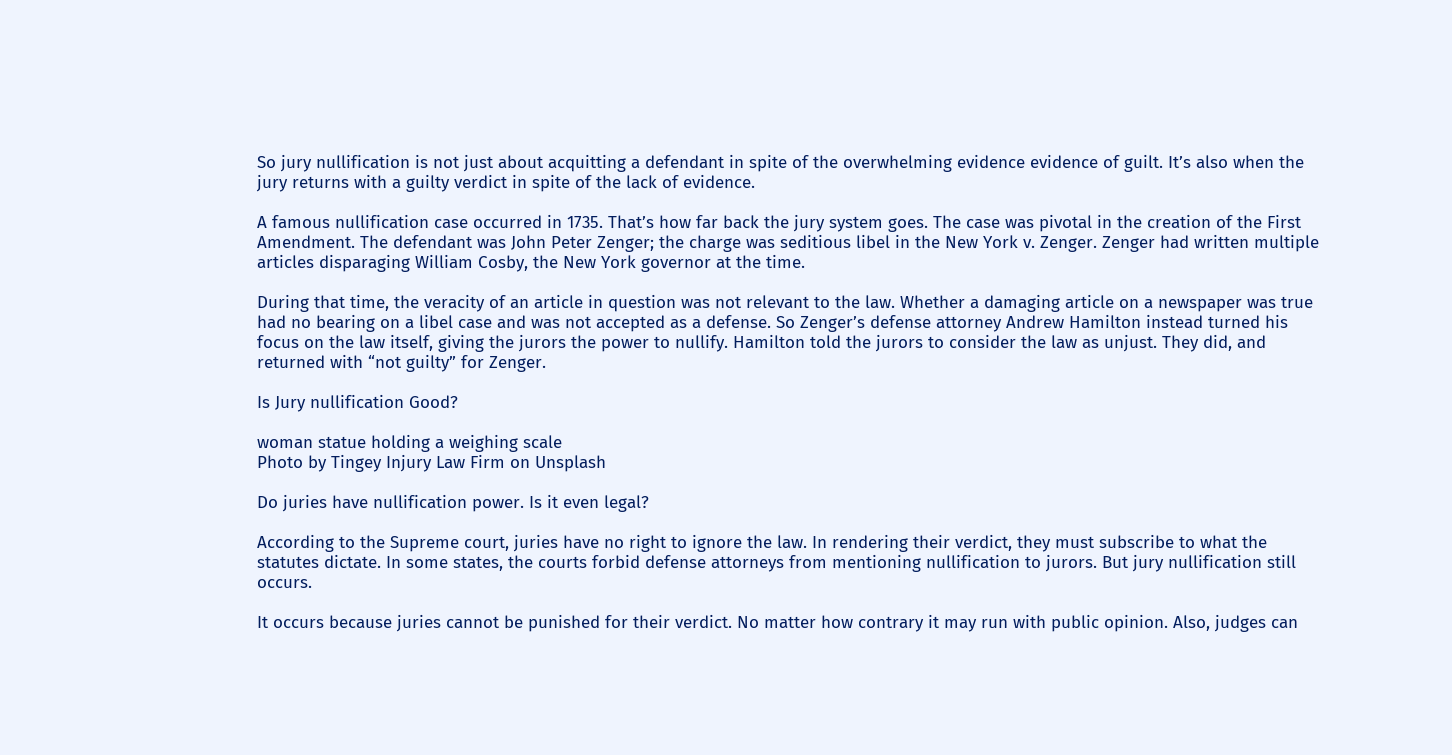So jury nullification is not just about acquitting a defendant in spite of the overwhelming evidence evidence of guilt. It’s also when the jury returns with a guilty verdict in spite of the lack of evidence.

A famous nullification case occurred in 1735. That’s how far back the jury system goes. The case was pivotal in the creation of the First Amendment. The defendant was John Peter Zenger; the charge was seditious libel in the New York v. Zenger. Zenger had written multiple articles disparaging William Cosby, the New York governor at the time.

During that time, the veracity of an article in question was not relevant to the law. Whether a damaging article on a newspaper was true had no bearing on a libel case and was not accepted as a defense. So Zenger’s defense attorney Andrew Hamilton instead turned his focus on the law itself, giving the jurors the power to nullify. Hamilton told the jurors to consider the law as unjust. They did, and returned with “not guilty” for Zenger.

Is Jury nullification Good?

woman statue holding a weighing scale
Photo by Tingey Injury Law Firm on Unsplash

Do juries have nullification power. Is it even legal?

According to the Supreme court, juries have no right to ignore the law. In rendering their verdict, they must subscribe to what the statutes dictate. In some states, the courts forbid defense attorneys from mentioning nullification to jurors. But jury nullification still occurs.

It occurs because juries cannot be punished for their verdict. No matter how contrary it may run with public opinion. Also, judges can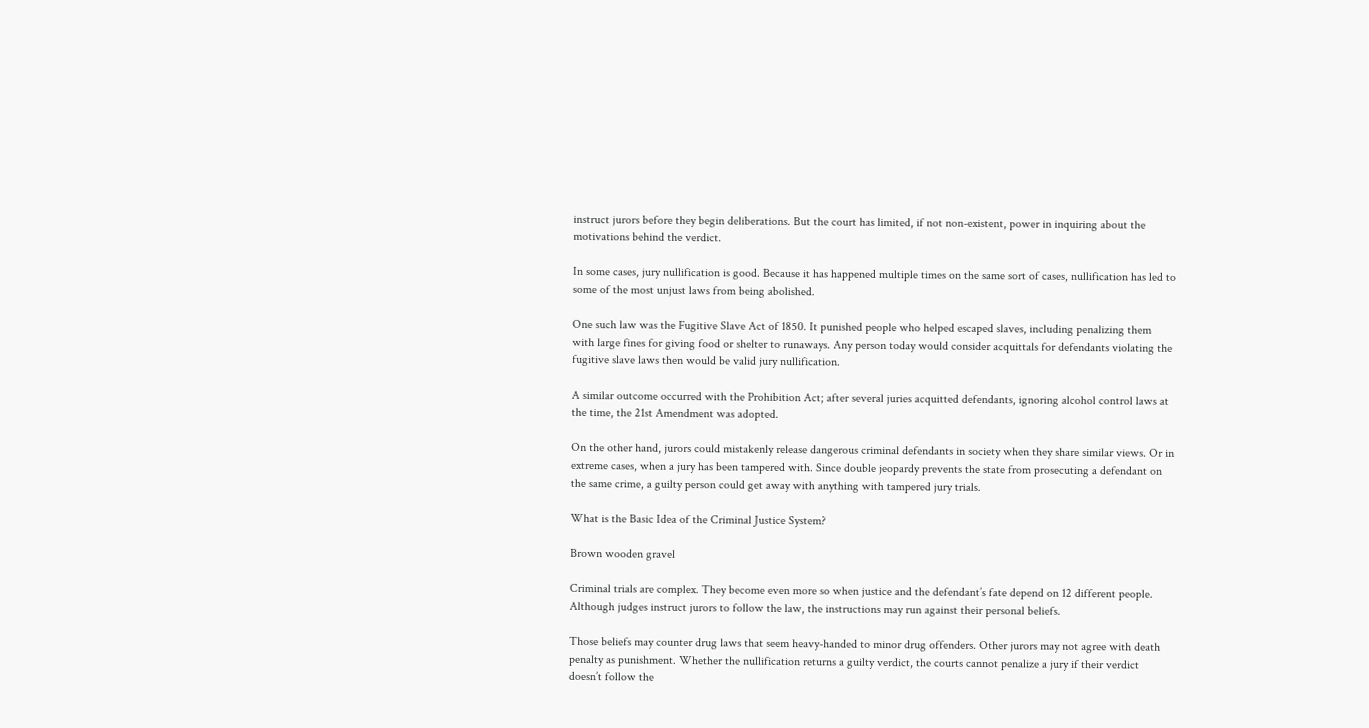instruct jurors before they begin deliberations. But the court has limited, if not non-existent, power in inquiring about the motivations behind the verdict.

In some cases, jury nullification is good. Because it has happened multiple times on the same sort of cases, nullification has led to some of the most unjust laws from being abolished.

One such law was the Fugitive Slave Act of 1850. It punished people who helped escaped slaves, including penalizing them with large fines for giving food or shelter to runaways. Any person today would consider acquittals for defendants violating the fugitive slave laws then would be valid jury nullification.

A similar outcome occurred with the Prohibition Act; after several juries acquitted defendants, ignoring alcohol control laws at the time, the 21st Amendment was adopted.

On the other hand, jurors could mistakenly release dangerous criminal defendants in society when they share similar views. Or in extreme cases, when a jury has been tampered with. Since double jeopardy prevents the state from prosecuting a defendant on the same crime, a guilty person could get away with anything with tampered jury trials.

What is the Basic Idea of the Criminal Justice System?

Brown wooden gravel

Criminal trials are complex. They become even more so when justice and the defendant’s fate depend on 12 different people. Although judges instruct jurors to follow the law, the instructions may run against their personal beliefs.

Those beliefs may counter drug laws that seem heavy-handed to minor drug offenders. Other jurors may not agree with death penalty as punishment. Whether the nullification returns a guilty verdict, the courts cannot penalize a jury if their verdict doesn’t follow the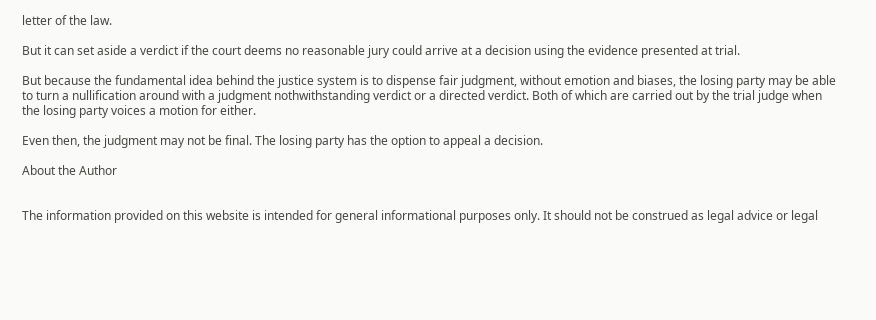letter of the law.

But it can set aside a verdict if the court deems no reasonable jury could arrive at a decision using the evidence presented at trial.

But because the fundamental idea behind the justice system is to dispense fair judgment, without emotion and biases, the losing party may be able to turn a nullification around with a judgment nothwithstanding verdict or a directed verdict. Both of which are carried out by the trial judge when the losing party voices a motion for either.

Even then, the judgment may not be final. The losing party has the option to appeal a decision.

About the Author


The information provided on this website is intended for general informational purposes only. It should not be construed as legal advice or legal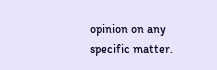opinion on any specific matter.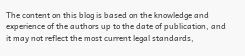The content on this blog is based on the knowledge and experience of the authors up to the date of publication, and it may not reflect the most current legal standards,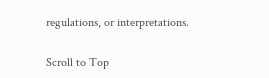regulations, or interpretations.

Scroll to Top